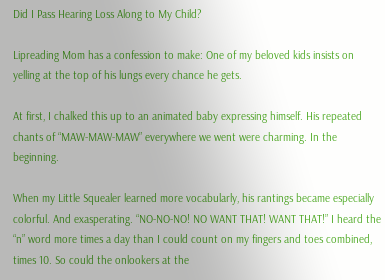Did I Pass Hearing Loss Along to My Child?

Lipreading Mom has a confession to make: One of my beloved kids insists on yelling at the top of his lungs every chance he gets.

At first, I chalked this up to an animated baby expressing himself. His repeated chants of “MAW-MAW-MAW” everywhere we went were charming. In the beginning.

When my Little Squealer learned more vocabularly, his rantings became especially colorful. And exasperating. “NO-NO-NO! NO WANT THAT! WANT THAT!” I heard the “n” word more times a day than I could count on my fingers and toes combined, times 10. So could the onlookers at the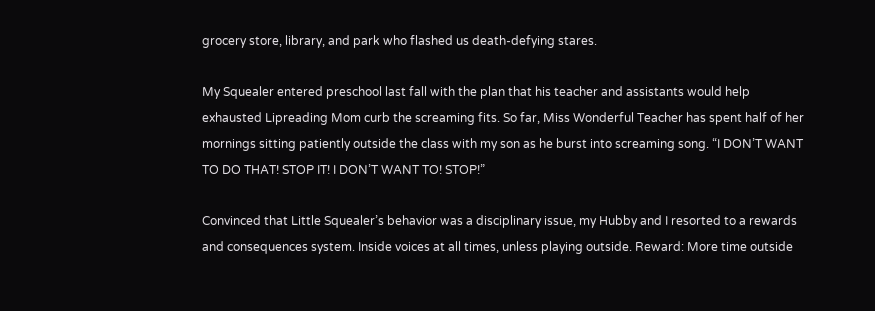grocery store, library, and park who flashed us death-defying stares.

My Squealer entered preschool last fall with the plan that his teacher and assistants would help exhausted Lipreading Mom curb the screaming fits. So far, Miss Wonderful Teacher has spent half of her mornings sitting patiently outside the class with my son as he burst into screaming song. “I DON’T WANT TO DO THAT! STOP IT! I DON’T WANT TO! STOP!”

Convinced that Little Squealer’s behavior was a disciplinary issue, my Hubby and I resorted to a rewards and consequences system. Inside voices at all times, unless playing outside. Reward: More time outside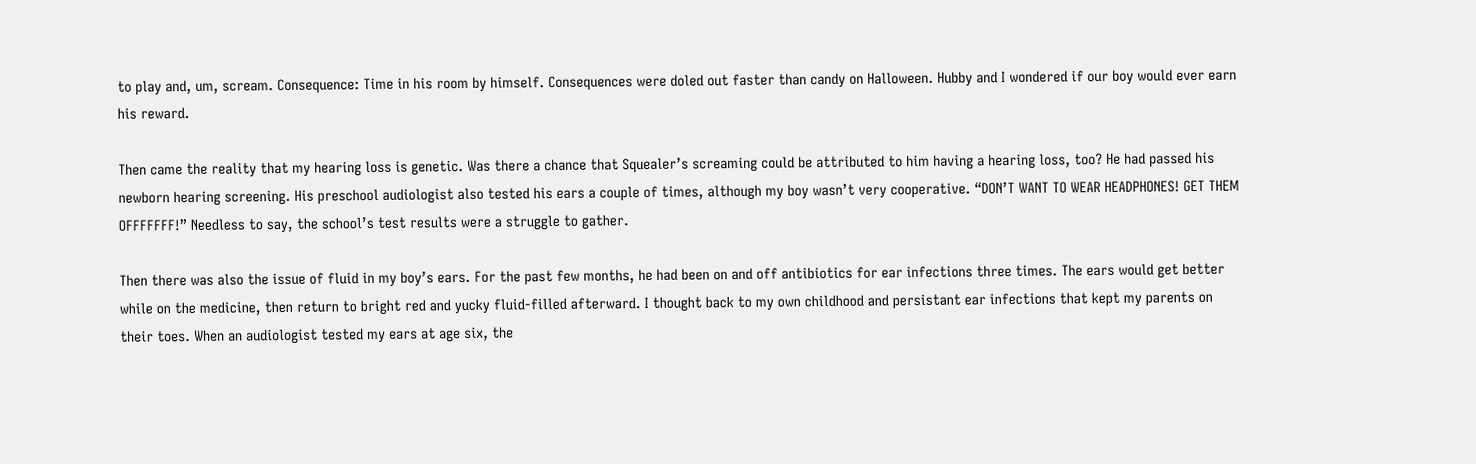to play and, um, scream. Consequence: Time in his room by himself. Consequences were doled out faster than candy on Halloween. Hubby and I wondered if our boy would ever earn his reward.

Then came the reality that my hearing loss is genetic. Was there a chance that Squealer’s screaming could be attributed to him having a hearing loss, too? He had passed his newborn hearing screening. His preschool audiologist also tested his ears a couple of times, although my boy wasn’t very cooperative. “DON’T WANT TO WEAR HEADPHONES! GET THEM OFFFFFFF!” Needless to say, the school’s test results were a struggle to gather.

Then there was also the issue of fluid in my boy’s ears. For the past few months, he had been on and off antibiotics for ear infections three times. The ears would get better while on the medicine, then return to bright red and yucky fluid-filled afterward. I thought back to my own childhood and persistant ear infections that kept my parents on their toes. When an audiologist tested my ears at age six, the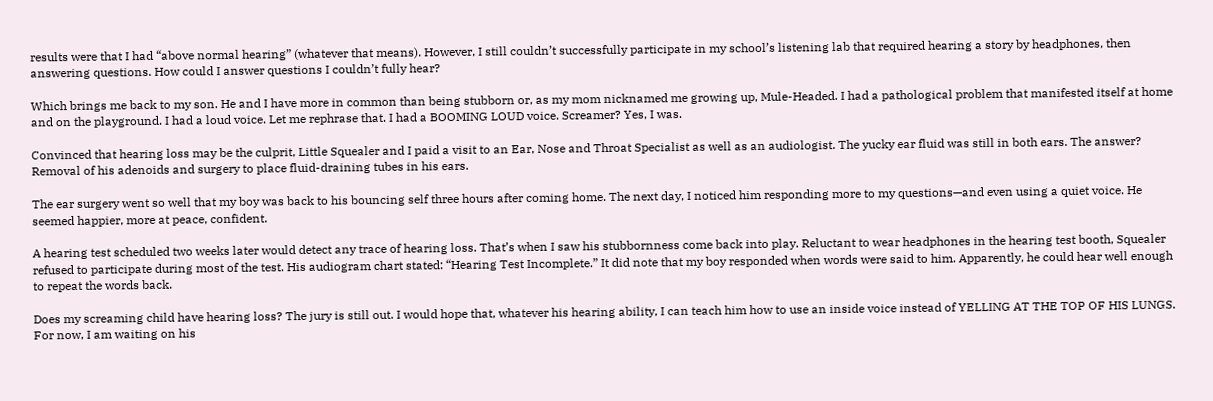results were that I had “above normal hearing” (whatever that means). However, I still couldn’t successfully participate in my school’s listening lab that required hearing a story by headphones, then answering questions. How could I answer questions I couldn’t fully hear?

Which brings me back to my son. He and I have more in common than being stubborn or, as my mom nicknamed me growing up, Mule-Headed. I had a pathological problem that manifested itself at home and on the playground. I had a loud voice. Let me rephrase that. I had a BOOMING LOUD voice. Screamer? Yes, I was.

Convinced that hearing loss may be the culprit, Little Squealer and I paid a visit to an Ear, Nose and Throat Specialist as well as an audiologist. The yucky ear fluid was still in both ears. The answer? Removal of his adenoids and surgery to place fluid-draining tubes in his ears.

The ear surgery went so well that my boy was back to his bouncing self three hours after coming home. The next day, I noticed him responding more to my questions—and even using a quiet voice. He seemed happier, more at peace, confident.

A hearing test scheduled two weeks later would detect any trace of hearing loss. That’s when I saw his stubbornness come back into play. Reluctant to wear headphones in the hearing test booth, Squealer refused to participate during most of the test. His audiogram chart stated: “Hearing Test Incomplete.” It did note that my boy responded when words were said to him. Apparently, he could hear well enough to repeat the words back.

Does my screaming child have hearing loss? The jury is still out. I would hope that, whatever his hearing ability, I can teach him how to use an inside voice instead of YELLING AT THE TOP OF HIS LUNGS. For now, I am waiting on his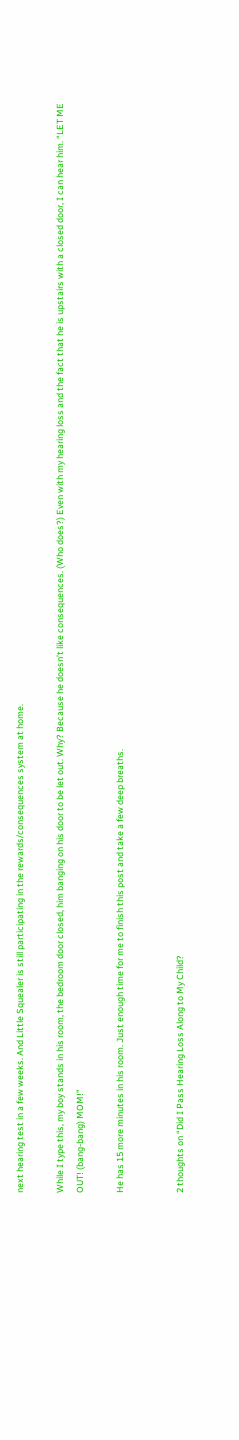next hearing test in a few weeks. And Little Squealer is still participating in the rewards/consequences system at home.

While I type this, my boy stands in his room, the bedroom door closed, him banging on his door to be let out. Why? Because he doesn’t like consequences. (Who does?) Even with my hearing loss and the fact that he is upstairs with a closed door, I can hear him. “LET ME OUT! (bang-bang) MOM!”

He has 15 more minutes in his room. Just enough time for me to finish this post and take a few deep breaths.


2 thoughts on “Did I Pass Hearing Loss Along to My Child?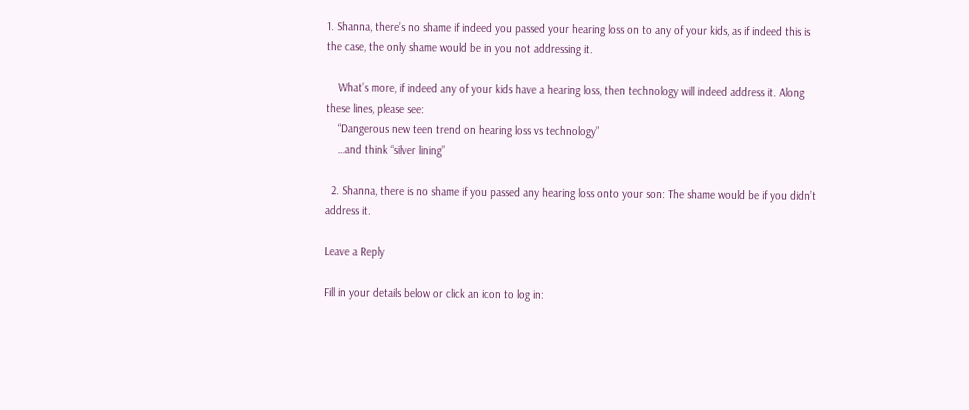1. Shanna, there’s no shame if indeed you passed your hearing loss on to any of your kids, as if indeed this is the case, the only shame would be in you not addressing it.

    What’s more, if indeed any of your kids have a hearing loss, then technology will indeed address it. Along these lines, please see:
    “Dangerous new teen trend on hearing loss vs technology”
    …and think “silver lining”

  2. Shanna, there is no shame if you passed any hearing loss onto your son: The shame would be if you didn’t address it.

Leave a Reply

Fill in your details below or click an icon to log in: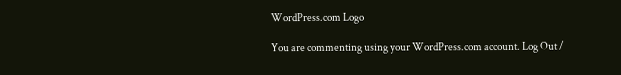WordPress.com Logo

You are commenting using your WordPress.com account. Log Out /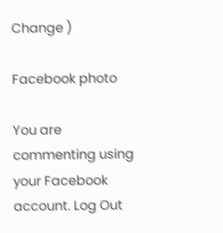Change )

Facebook photo

You are commenting using your Facebook account. Log Out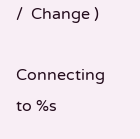/  Change )

Connecting to %s